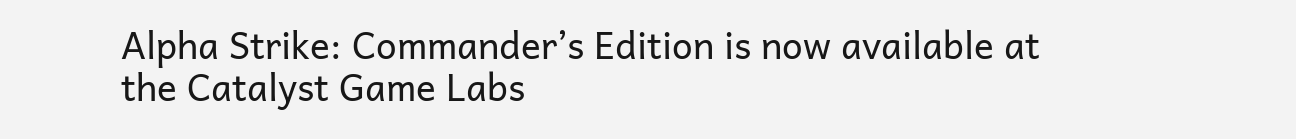Alpha Strike: Commander’s Edition is now available at the Catalyst Game Labs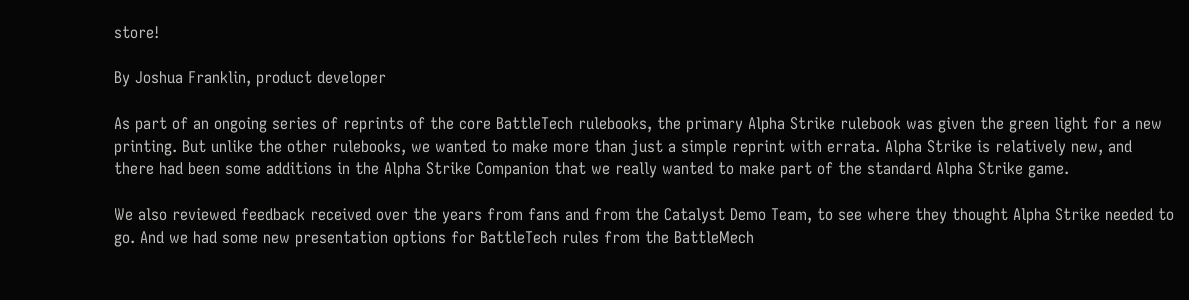store!

By Joshua Franklin, product developer

As part of an ongoing series of reprints of the core BattleTech rulebooks, the primary Alpha Strike rulebook was given the green light for a new printing. But unlike the other rulebooks, we wanted to make more than just a simple reprint with errata. Alpha Strike is relatively new, and there had been some additions in the Alpha Strike Companion that we really wanted to make part of the standard Alpha Strike game.

We also reviewed feedback received over the years from fans and from the Catalyst Demo Team, to see where they thought Alpha Strike needed to go. And we had some new presentation options for BattleTech rules from the BattleMech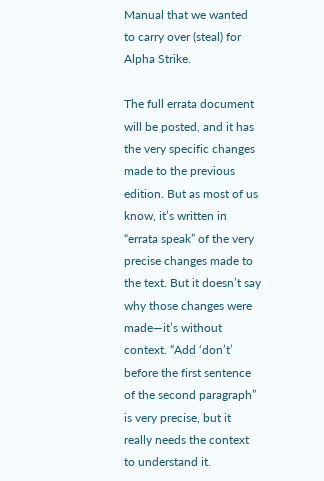Manual that we wanted to carry over (steal) for Alpha Strike.

The full errata document will be posted, and it has the very specific changes made to the previous edition. But as most of us know, it’s written in “errata speak” of the very precise changes made to the text. But it doesn’t say why those changes were made—it’s without context. “Add ‘don’t’ before the first sentence of the second paragraph” is very precise, but it really needs the context to understand it.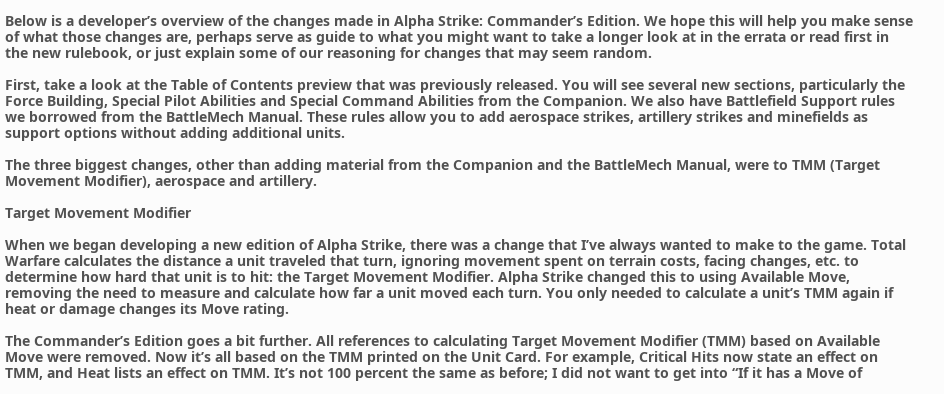Below is a developer’s overview of the changes made in Alpha Strike: Commander’s Edition. We hope this will help you make sense of what those changes are, perhaps serve as guide to what you might want to take a longer look at in the errata or read first in the new rulebook, or just explain some of our reasoning for changes that may seem random.

First, take a look at the Table of Contents preview that was previously released. You will see several new sections, particularly the Force Building, Special Pilot Abilities and Special Command Abilities from the Companion. We also have Battlefield Support rules we borrowed from the BattleMech Manual. These rules allow you to add aerospace strikes, artillery strikes and minefields as support options without adding additional units.

The three biggest changes, other than adding material from the Companion and the BattleMech Manual, were to TMM (Target Movement Modifier), aerospace and artillery.

Target Movement Modifier

When we began developing a new edition of Alpha Strike, there was a change that I’ve always wanted to make to the game. Total Warfare calculates the distance a unit traveled that turn, ignoring movement spent on terrain costs, facing changes, etc. to determine how hard that unit is to hit: the Target Movement Modifier. Alpha Strike changed this to using Available Move, removing the need to measure and calculate how far a unit moved each turn. You only needed to calculate a unit’s TMM again if heat or damage changes its Move rating.

The Commander’s Edition goes a bit further. All references to calculating Target Movement Modifier (TMM) based on Available Move were removed. Now it’s all based on the TMM printed on the Unit Card. For example, Critical Hits now state an effect on TMM, and Heat lists an effect on TMM. It’s not 100 percent the same as before; I did not want to get into “If it has a Move of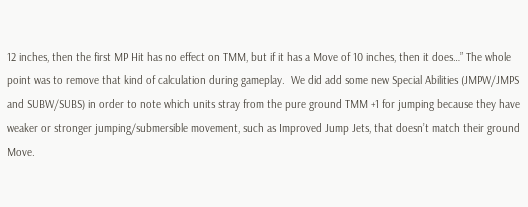12 inches, then the first MP Hit has no effect on TMM, but if it has a Move of 10 inches, then it does…” The whole point was to remove that kind of calculation during gameplay.  We did add some new Special Abilities (JMPW/JMPS and SUBW/SUBS) in order to note which units stray from the pure ground TMM +1 for jumping because they have weaker or stronger jumping/submersible movement, such as Improved Jump Jets, that doesn’t match their ground Move.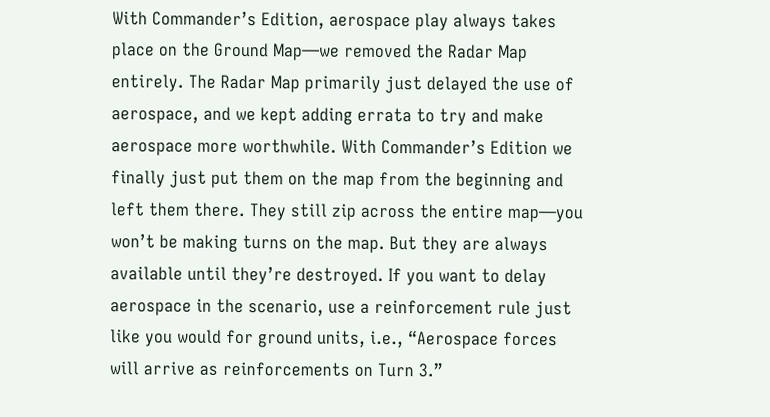With Commander’s Edition, aerospace play always takes place on the Ground Map—we removed the Radar Map entirely. The Radar Map primarily just delayed the use of aerospace, and we kept adding errata to try and make aerospace more worthwhile. With Commander’s Edition we finally just put them on the map from the beginning and left them there. They still zip across the entire map—you won’t be making turns on the map. But they are always available until they’re destroyed. If you want to delay aerospace in the scenario, use a reinforcement rule just like you would for ground units, i.e., “Aerospace forces will arrive as reinforcements on Turn 3.”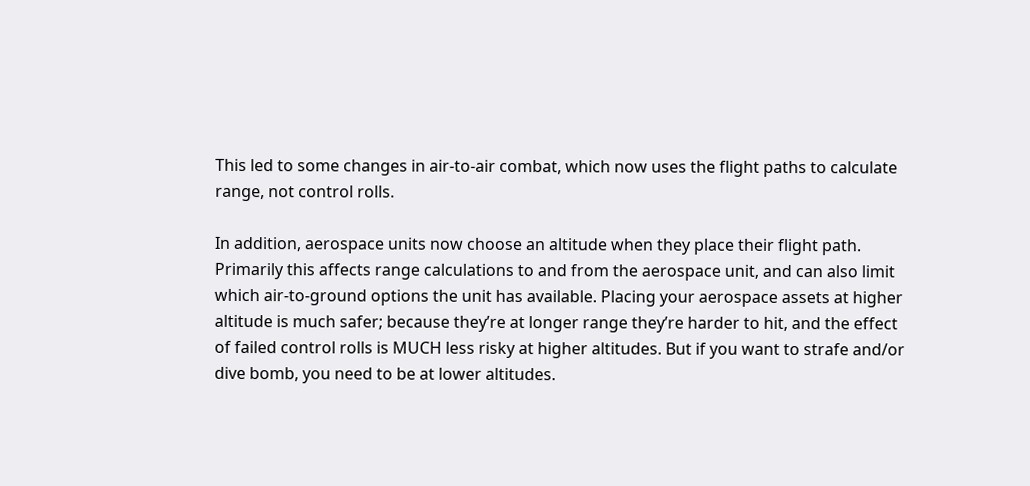This led to some changes in air-to-air combat, which now uses the flight paths to calculate range, not control rolls.

In addition, aerospace units now choose an altitude when they place their flight path. Primarily this affects range calculations to and from the aerospace unit, and can also limit which air-to-ground options the unit has available. Placing your aerospace assets at higher altitude is much safer; because they’re at longer range they’re harder to hit, and the effect of failed control rolls is MUCH less risky at higher altitudes. But if you want to strafe and/or dive bomb, you need to be at lower altitudes.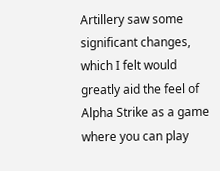Artillery saw some significant changes, which I felt would greatly aid the feel of Alpha Strike as a game where you can play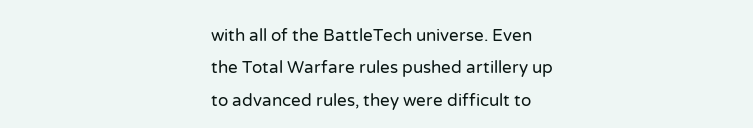with all of the BattleTech universe. Even the Total Warfare rules pushed artillery up to advanced rules, they were difficult to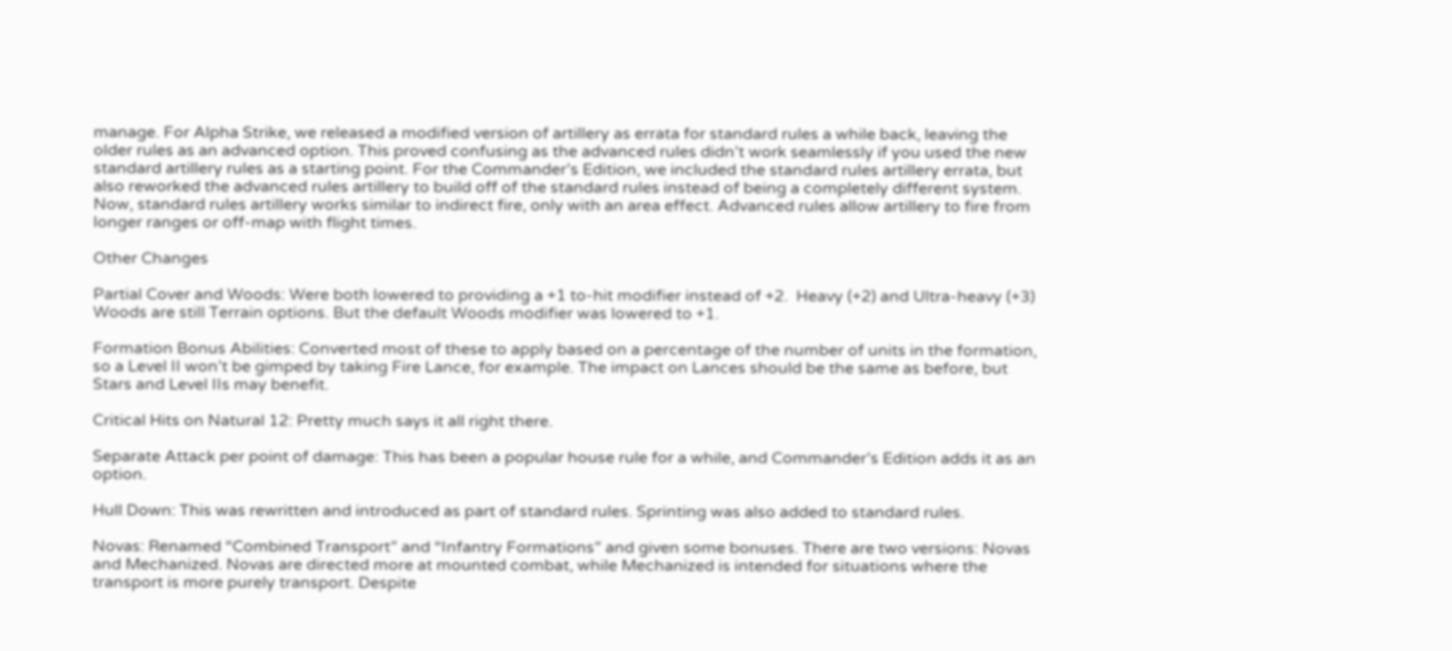manage. For Alpha Strike, we released a modified version of artillery as errata for standard rules a while back, leaving the older rules as an advanced option. This proved confusing as the advanced rules didn’t work seamlessly if you used the new standard artillery rules as a starting point. For the Commander’s Edition, we included the standard rules artillery errata, but also reworked the advanced rules artillery to build off of the standard rules instead of being a completely different system. Now, standard rules artillery works similar to indirect fire, only with an area effect. Advanced rules allow artillery to fire from longer ranges or off-map with flight times.

Other Changes

Partial Cover and Woods: Were both lowered to providing a +1 to-hit modifier instead of +2.  Heavy (+2) and Ultra-heavy (+3) Woods are still Terrain options. But the default Woods modifier was lowered to +1.

Formation Bonus Abilities: Converted most of these to apply based on a percentage of the number of units in the formation, so a Level II won’t be gimped by taking Fire Lance, for example. The impact on Lances should be the same as before, but Stars and Level IIs may benefit.

Critical Hits on Natural 12: Pretty much says it all right there.

Separate Attack per point of damage: This has been a popular house rule for a while, and Commander’s Edition adds it as an option.

Hull Down: This was rewritten and introduced as part of standard rules. Sprinting was also added to standard rules.

Novas: Renamed “Combined Transport” and “Infantry Formations” and given some bonuses. There are two versions: Novas and Mechanized. Novas are directed more at mounted combat, while Mechanized is intended for situations where the transport is more purely transport. Despite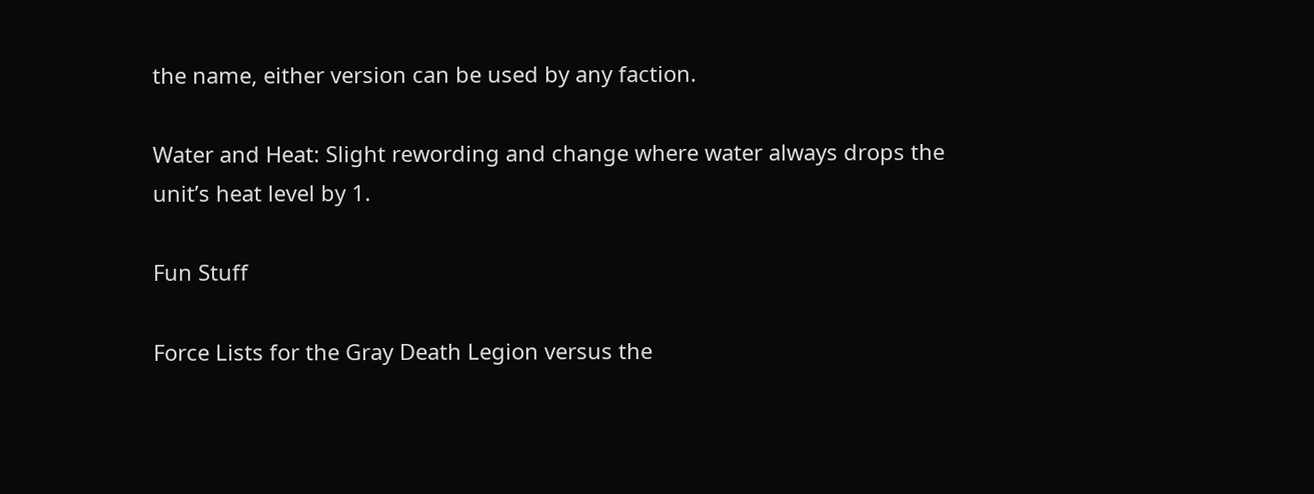the name, either version can be used by any faction.

Water and Heat: Slight rewording and change where water always drops the unit’s heat level by 1.

Fun Stuff

Force Lists for the Gray Death Legion versus the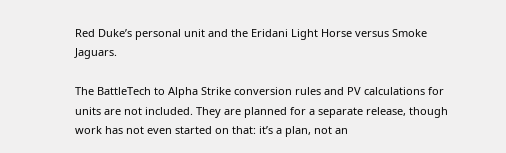Red Duke’s personal unit and the Eridani Light Horse versus Smoke Jaguars.

The BattleTech to Alpha Strike conversion rules and PV calculations for units are not included. They are planned for a separate release, though work has not even started on that: it’s a plan, not an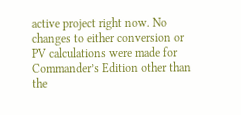active project right now. No changes to either conversion or PV calculations were made for Commander’s Edition other than the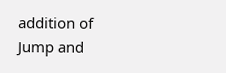addition of Jump and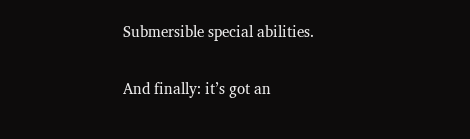Submersible special abilities.

And finally: it’s got an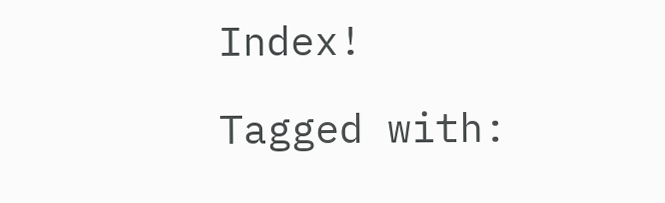Index!

Tagged with: